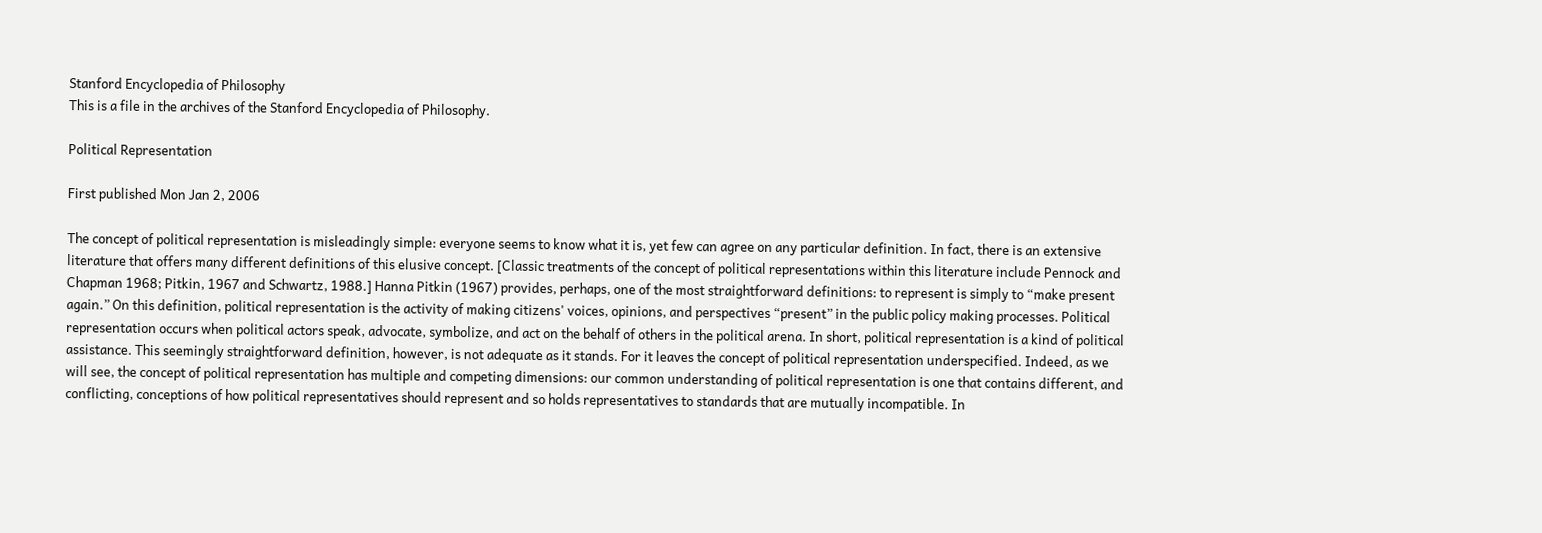Stanford Encyclopedia of Philosophy
This is a file in the archives of the Stanford Encyclopedia of Philosophy.

Political Representation

First published Mon Jan 2, 2006

The concept of political representation is misleadingly simple: everyone seems to know what it is, yet few can agree on any particular definition. In fact, there is an extensive literature that offers many different definitions of this elusive concept. [Classic treatments of the concept of political representations within this literature include Pennock and Chapman 1968; Pitkin, 1967 and Schwartz, 1988.] Hanna Pitkin (1967) provides, perhaps, one of the most straightforward definitions: to represent is simply to “make present again.” On this definition, political representation is the activity of making citizens' voices, opinions, and perspectives “present” in the public policy making processes. Political representation occurs when political actors speak, advocate, symbolize, and act on the behalf of others in the political arena. In short, political representation is a kind of political assistance. This seemingly straightforward definition, however, is not adequate as it stands. For it leaves the concept of political representation underspecified. Indeed, as we will see, the concept of political representation has multiple and competing dimensions: our common understanding of political representation is one that contains different, and conflicting, conceptions of how political representatives should represent and so holds representatives to standards that are mutually incompatible. In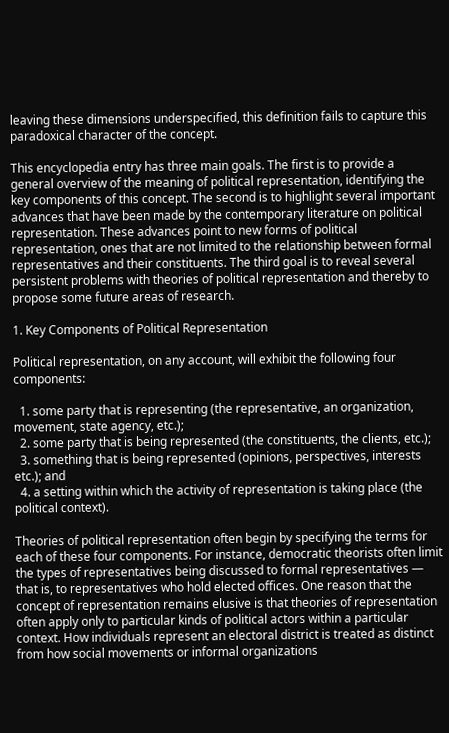leaving these dimensions underspecified, this definition fails to capture this paradoxical character of the concept.

This encyclopedia entry has three main goals. The first is to provide a general overview of the meaning of political representation, identifying the key components of this concept. The second is to highlight several important advances that have been made by the contemporary literature on political representation. These advances point to new forms of political representation, ones that are not limited to the relationship between formal representatives and their constituents. The third goal is to reveal several persistent problems with theories of political representation and thereby to propose some future areas of research.

1. Key Components of Political Representation

Political representation, on any account, will exhibit the following four components:

  1. some party that is representing (the representative, an organization, movement, state agency, etc.);
  2. some party that is being represented (the constituents, the clients, etc.);
  3. something that is being represented (opinions, perspectives, interests etc.); and
  4. a setting within which the activity of representation is taking place (the political context).

Theories of political representation often begin by specifying the terms for each of these four components. For instance, democratic theorists often limit the types of representatives being discussed to formal representatives — that is, to representatives who hold elected offices. One reason that the concept of representation remains elusive is that theories of representation often apply only to particular kinds of political actors within a particular context. How individuals represent an electoral district is treated as distinct from how social movements or informal organizations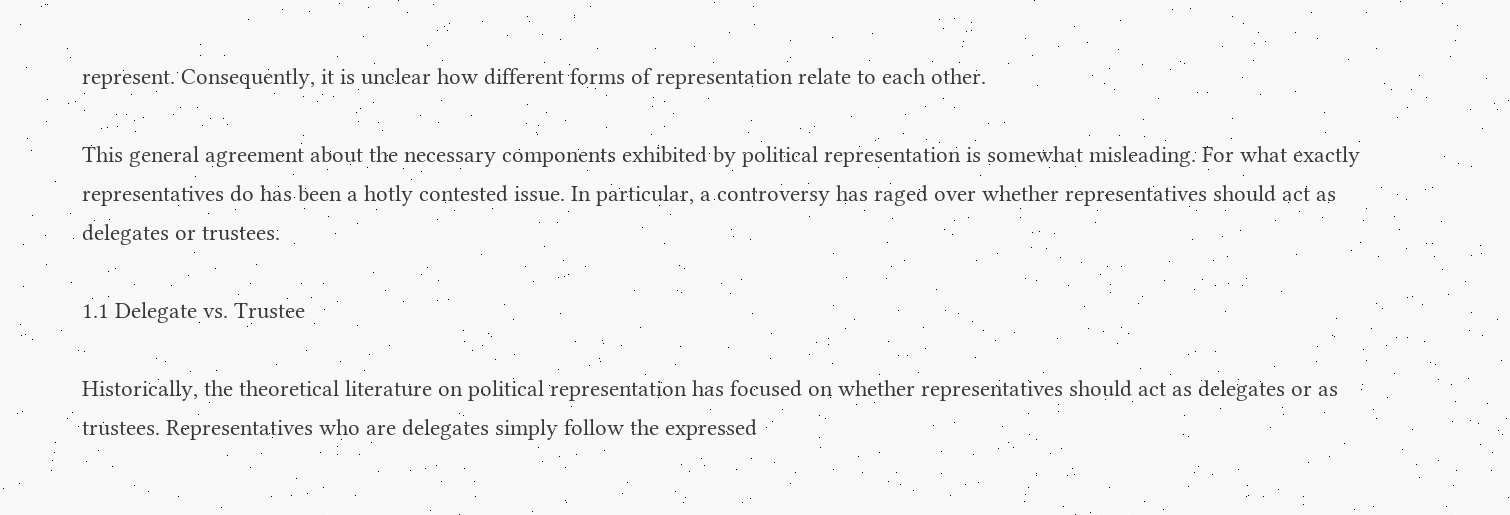represent. Consequently, it is unclear how different forms of representation relate to each other.

This general agreement about the necessary components exhibited by political representation is somewhat misleading. For what exactly representatives do has been a hotly contested issue. In particular, a controversy has raged over whether representatives should act as delegates or trustees.

1.1 Delegate vs. Trustee

Historically, the theoretical literature on political representation has focused on whether representatives should act as delegates or as trustees. Representatives who are delegates simply follow the expressed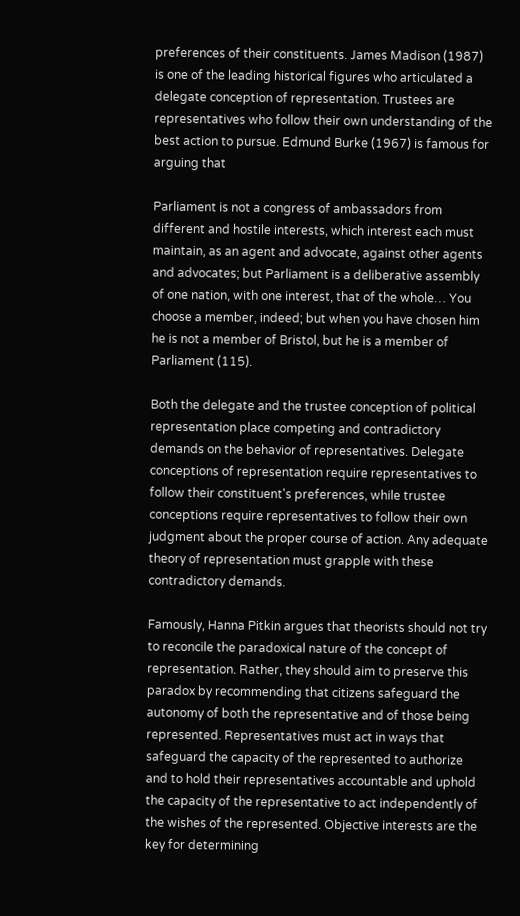preferences of their constituents. James Madison (1987) is one of the leading historical figures who articulated a delegate conception of representation. Trustees are representatives who follow their own understanding of the best action to pursue. Edmund Burke (1967) is famous for arguing that

Parliament is not a congress of ambassadors from different and hostile interests, which interest each must maintain, as an agent and advocate, against other agents and advocates; but Parliament is a deliberative assembly of one nation, with one interest, that of the whole… You choose a member, indeed; but when you have chosen him he is not a member of Bristol, but he is a member of Parliament (115).

Both the delegate and the trustee conception of political representation place competing and contradictory demands on the behavior of representatives. Delegate conceptions of representation require representatives to follow their constituent's preferences, while trustee conceptions require representatives to follow their own judgment about the proper course of action. Any adequate theory of representation must grapple with these contradictory demands.

Famously, Hanna Pitkin argues that theorists should not try to reconcile the paradoxical nature of the concept of representation. Rather, they should aim to preserve this paradox by recommending that citizens safeguard the autonomy of both the representative and of those being represented. Representatives must act in ways that safeguard the capacity of the represented to authorize and to hold their representatives accountable and uphold the capacity of the representative to act independently of the wishes of the represented. Objective interests are the key for determining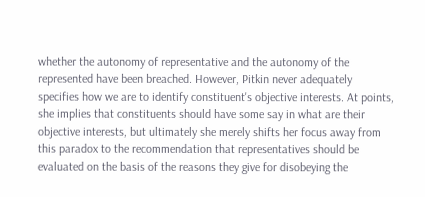whether the autonomy of representative and the autonomy of the represented have been breached. However, Pitkin never adequately specifies how we are to identify constituent's objective interests. At points, she implies that constituents should have some say in what are their objective interests, but ultimately she merely shifts her focus away from this paradox to the recommendation that representatives should be evaluated on the basis of the reasons they give for disobeying the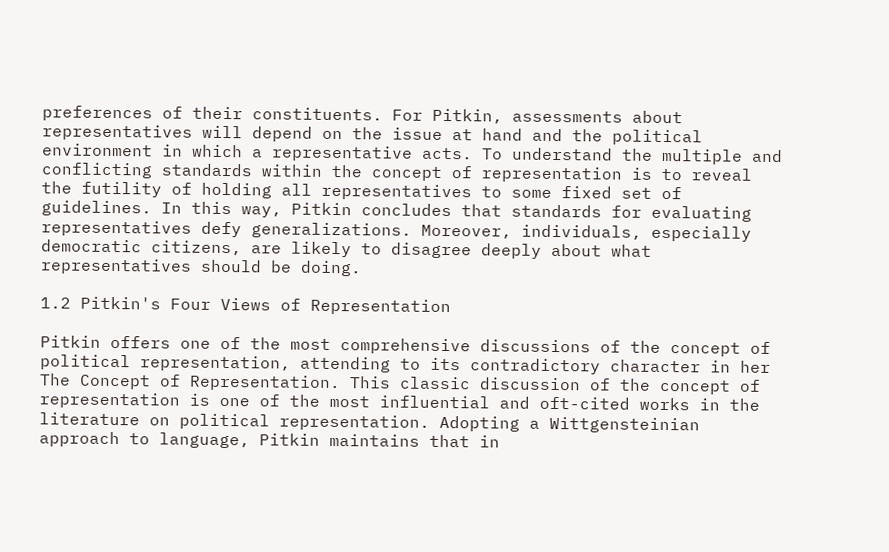preferences of their constituents. For Pitkin, assessments about representatives will depend on the issue at hand and the political environment in which a representative acts. To understand the multiple and conflicting standards within the concept of representation is to reveal the futility of holding all representatives to some fixed set of guidelines. In this way, Pitkin concludes that standards for evaluating representatives defy generalizations. Moreover, individuals, especially democratic citizens, are likely to disagree deeply about what representatives should be doing.

1.2 Pitkin's Four Views of Representation

Pitkin offers one of the most comprehensive discussions of the concept of political representation, attending to its contradictory character in her The Concept of Representation. This classic discussion of the concept of representation is one of the most influential and oft-cited works in the literature on political representation. Adopting a Wittgensteinian approach to language, Pitkin maintains that in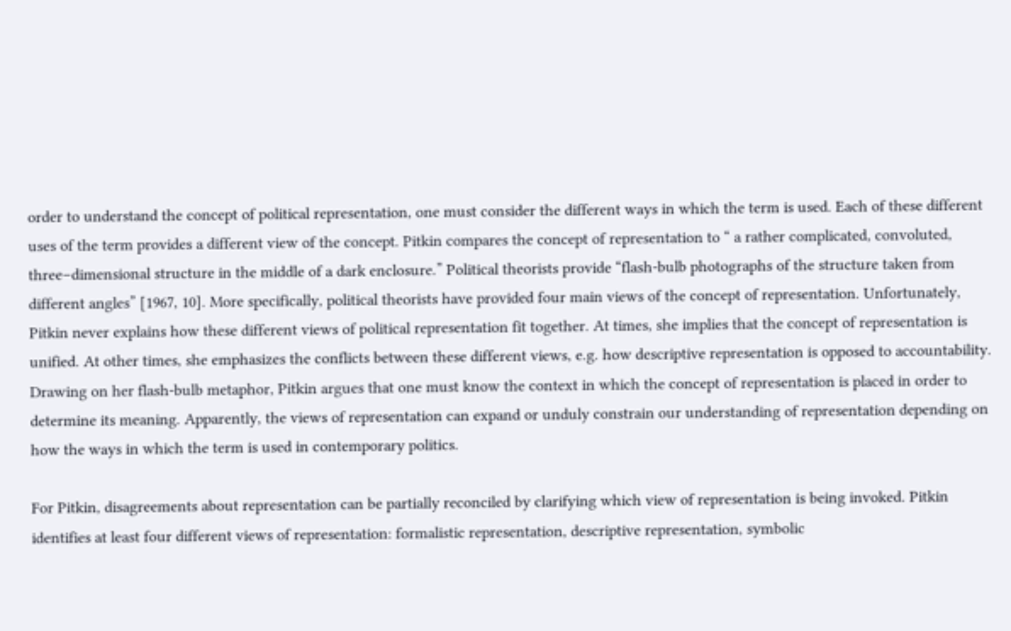order to understand the concept of political representation, one must consider the different ways in which the term is used. Each of these different uses of the term provides a different view of the concept. Pitkin compares the concept of representation to “ a rather complicated, convoluted, three–dimensional structure in the middle of a dark enclosure.” Political theorists provide “flash-bulb photographs of the structure taken from different angles” [1967, 10]. More specifically, political theorists have provided four main views of the concept of representation. Unfortunately, Pitkin never explains how these different views of political representation fit together. At times, she implies that the concept of representation is unified. At other times, she emphasizes the conflicts between these different views, e.g. how descriptive representation is opposed to accountability. Drawing on her flash-bulb metaphor, Pitkin argues that one must know the context in which the concept of representation is placed in order to determine its meaning. Apparently, the views of representation can expand or unduly constrain our understanding of representation depending on how the ways in which the term is used in contemporary politics.

For Pitkin, disagreements about representation can be partially reconciled by clarifying which view of representation is being invoked. Pitkin identifies at least four different views of representation: formalistic representation, descriptive representation, symbolic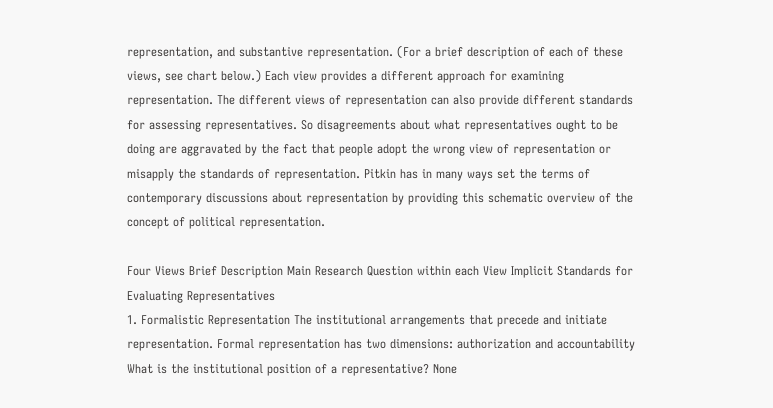representation, and substantive representation. (For a brief description of each of these views, see chart below.) Each view provides a different approach for examining representation. The different views of representation can also provide different standards for assessing representatives. So disagreements about what representatives ought to be doing are aggravated by the fact that people adopt the wrong view of representation or misapply the standards of representation. Pitkin has in many ways set the terms of contemporary discussions about representation by providing this schematic overview of the concept of political representation.

Four Views Brief Description Main Research Question within each View Implicit Standards for Evaluating Representatives
1. Formalistic Representation The institutional arrangements that precede and initiate representation. Formal representation has two dimensions: authorization and accountability What is the institutional position of a representative? None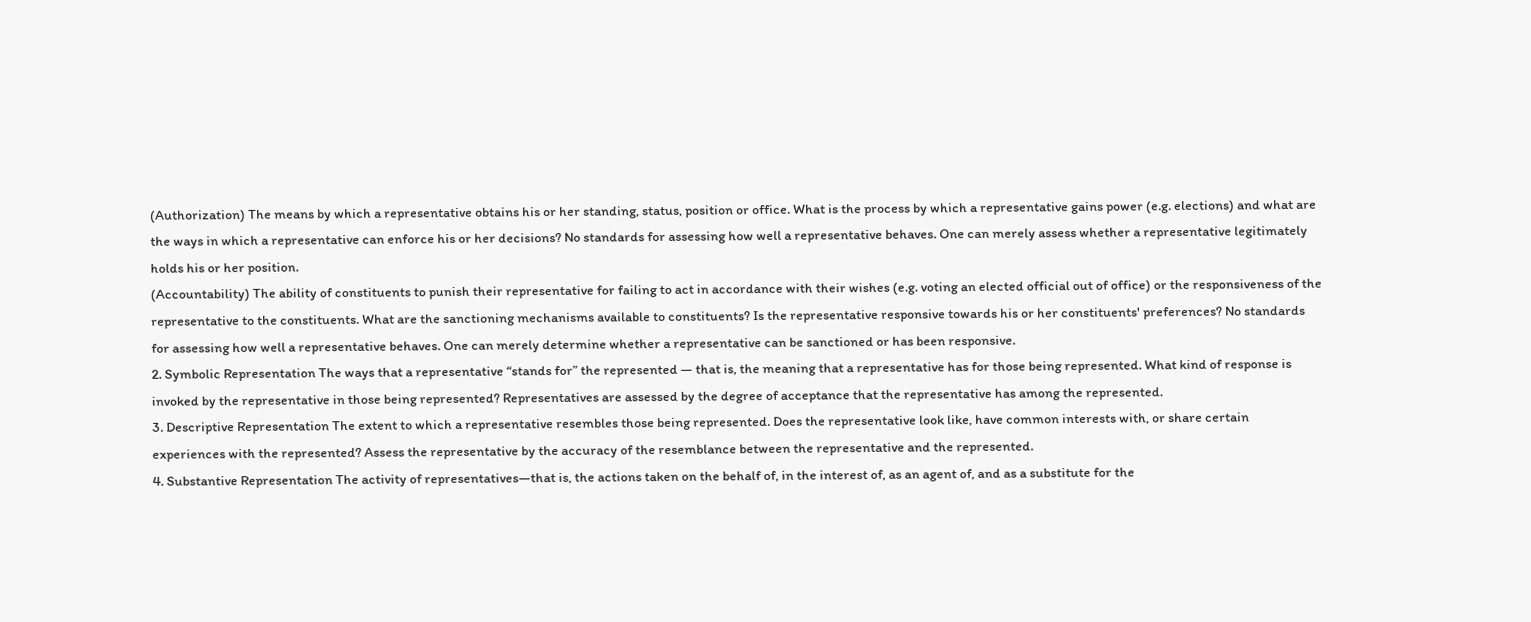(Authorization) The means by which a representative obtains his or her standing, status, position or office. What is the process by which a representative gains power (e.g. elections) and what are the ways in which a representative can enforce his or her decisions? No standards for assessing how well a representative behaves. One can merely assess whether a representative legitimately holds his or her position.
(Accountability) The ability of constituents to punish their representative for failing to act in accordance with their wishes (e.g. voting an elected official out of office) or the responsiveness of the representative to the constituents. What are the sanctioning mechanisms available to constituents? Is the representative responsive towards his or her constituents' preferences? No standards for assessing how well a representative behaves. One can merely determine whether a representative can be sanctioned or has been responsive.
2. Symbolic Representation The ways that a representative “stands for” the represented — that is, the meaning that a representative has for those being represented. What kind of response is invoked by the representative in those being represented? Representatives are assessed by the degree of acceptance that the representative has among the represented.
3. Descriptive Representation The extent to which a representative resembles those being represented. Does the representative look like, have common interests with, or share certain experiences with the represented? Assess the representative by the accuracy of the resemblance between the representative and the represented.
4. Substantive Representation The activity of representatives—that is, the actions taken on the behalf of, in the interest of, as an agent of, and as a substitute for the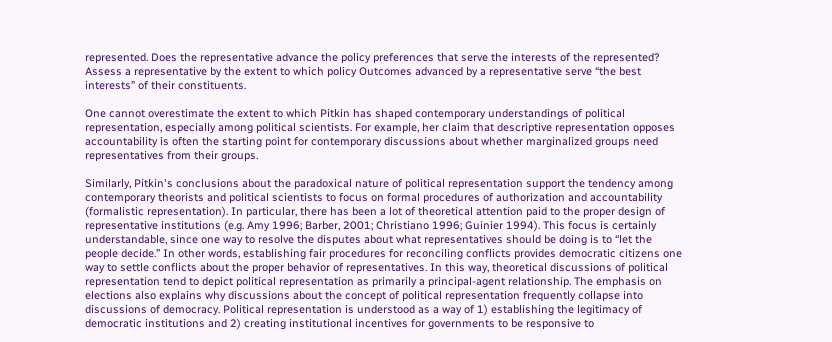represented. Does the representative advance the policy preferences that serve the interests of the represented? Assess a representative by the extent to which policy Outcomes advanced by a representative serve “the best interests” of their constituents.

One cannot overestimate the extent to which Pitkin has shaped contemporary understandings of political representation, especially among political scientists. For example, her claim that descriptive representation opposes accountability is often the starting point for contemporary discussions about whether marginalized groups need representatives from their groups.

Similarly, Pitkin's conclusions about the paradoxical nature of political representation support the tendency among contemporary theorists and political scientists to focus on formal procedures of authorization and accountability (formalistic representation). In particular, there has been a lot of theoretical attention paid to the proper design of representative institutions (e.g. Amy 1996; Barber, 2001; Christiano 1996; Guinier 1994). This focus is certainly understandable, since one way to resolve the disputes about what representatives should be doing is to “let the people decide.” In other words, establishing fair procedures for reconciling conflicts provides democratic citizens one way to settle conflicts about the proper behavior of representatives. In this way, theoretical discussions of political representation tend to depict political representation as primarily a principal-agent relationship. The emphasis on elections also explains why discussions about the concept of political representation frequently collapse into discussions of democracy. Political representation is understood as a way of 1) establishing the legitimacy of democratic institutions and 2) creating institutional incentives for governments to be responsive to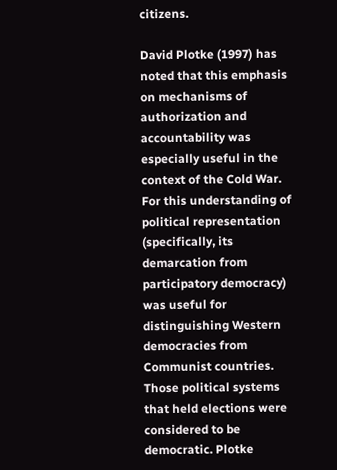citizens.

David Plotke (1997) has noted that this emphasis on mechanisms of authorization and accountability was especially useful in the context of the Cold War. For this understanding of political representation (specifically, its demarcation from participatory democracy) was useful for distinguishing Western democracies from Communist countries. Those political systems that held elections were considered to be democratic. Plotke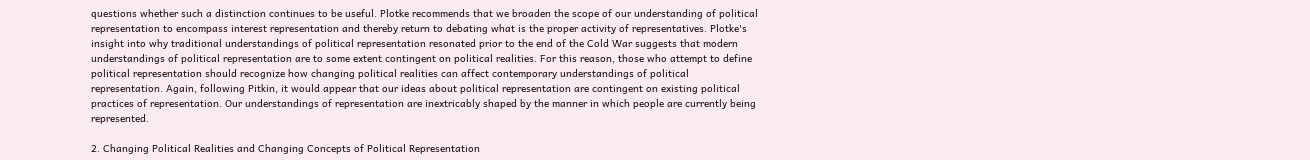questions whether such a distinction continues to be useful. Plotke recommends that we broaden the scope of our understanding of political representation to encompass interest representation and thereby return to debating what is the proper activity of representatives. Plotke's insight into why traditional understandings of political representation resonated prior to the end of the Cold War suggests that modern understandings of political representation are to some extent contingent on political realities. For this reason, those who attempt to define political representation should recognize how changing political realities can affect contemporary understandings of political representation. Again, following Pitkin, it would appear that our ideas about political representation are contingent on existing political practices of representation. Our understandings of representation are inextricably shaped by the manner in which people are currently being represented.

2. Changing Political Realities and Changing Concepts of Political Representation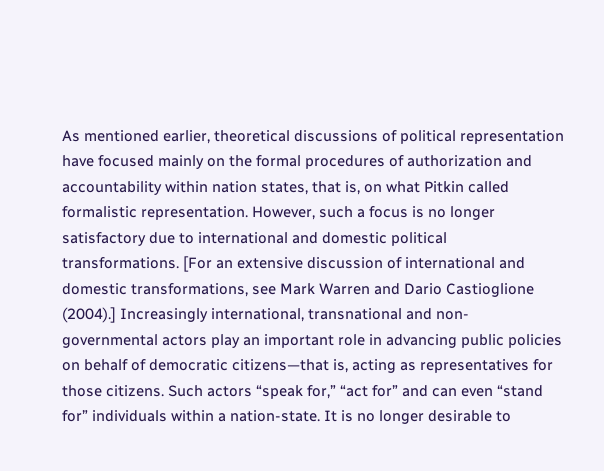As mentioned earlier, theoretical discussions of political representation have focused mainly on the formal procedures of authorization and accountability within nation states, that is, on what Pitkin called formalistic representation. However, such a focus is no longer satisfactory due to international and domestic political transformations. [For an extensive discussion of international and domestic transformations, see Mark Warren and Dario Castioglione (2004).] Increasingly international, transnational and non-governmental actors play an important role in advancing public policies on behalf of democratic citizens—that is, acting as representatives for those citizens. Such actors “speak for,” “act for” and can even “stand for” individuals within a nation-state. It is no longer desirable to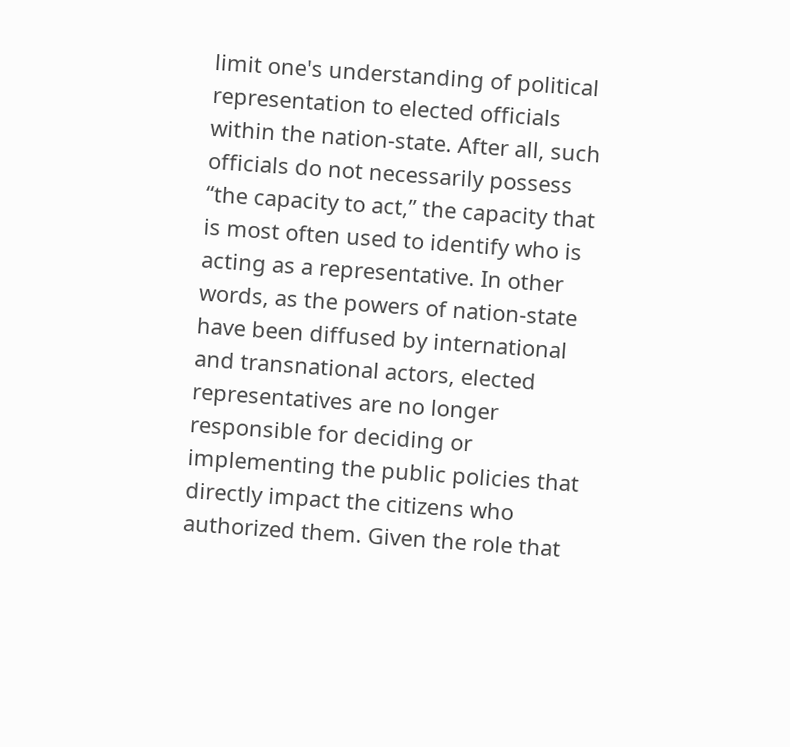limit one's understanding of political representation to elected officials within the nation-state. After all, such officials do not necessarily possess “the capacity to act,” the capacity that is most often used to identify who is acting as a representative. In other words, as the powers of nation-state have been diffused by international and transnational actors, elected representatives are no longer responsible for deciding or implementing the public policies that directly impact the citizens who authorized them. Given the role that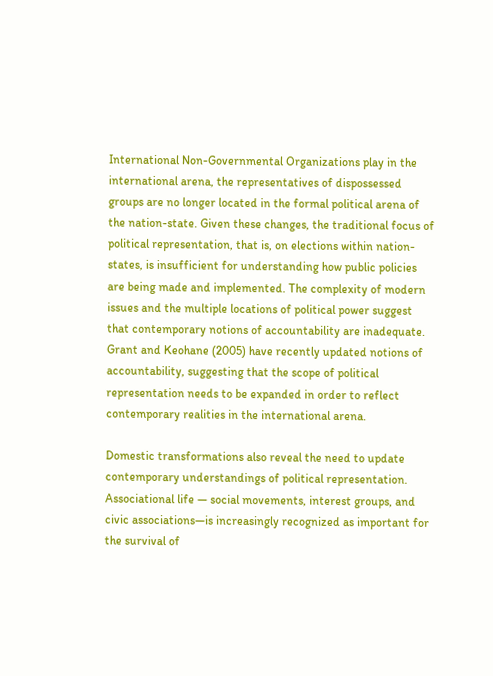International Non-Governmental Organizations play in the international arena, the representatives of dispossessed groups are no longer located in the formal political arena of the nation-state. Given these changes, the traditional focus of political representation, that is, on elections within nation-states, is insufficient for understanding how public policies are being made and implemented. The complexity of modern issues and the multiple locations of political power suggest that contemporary notions of accountability are inadequate. Grant and Keohane (2005) have recently updated notions of accountability, suggesting that the scope of political representation needs to be expanded in order to reflect contemporary realities in the international arena.

Domestic transformations also reveal the need to update contemporary understandings of political representation. Associational life — social movements, interest groups, and civic associations—is increasingly recognized as important for the survival of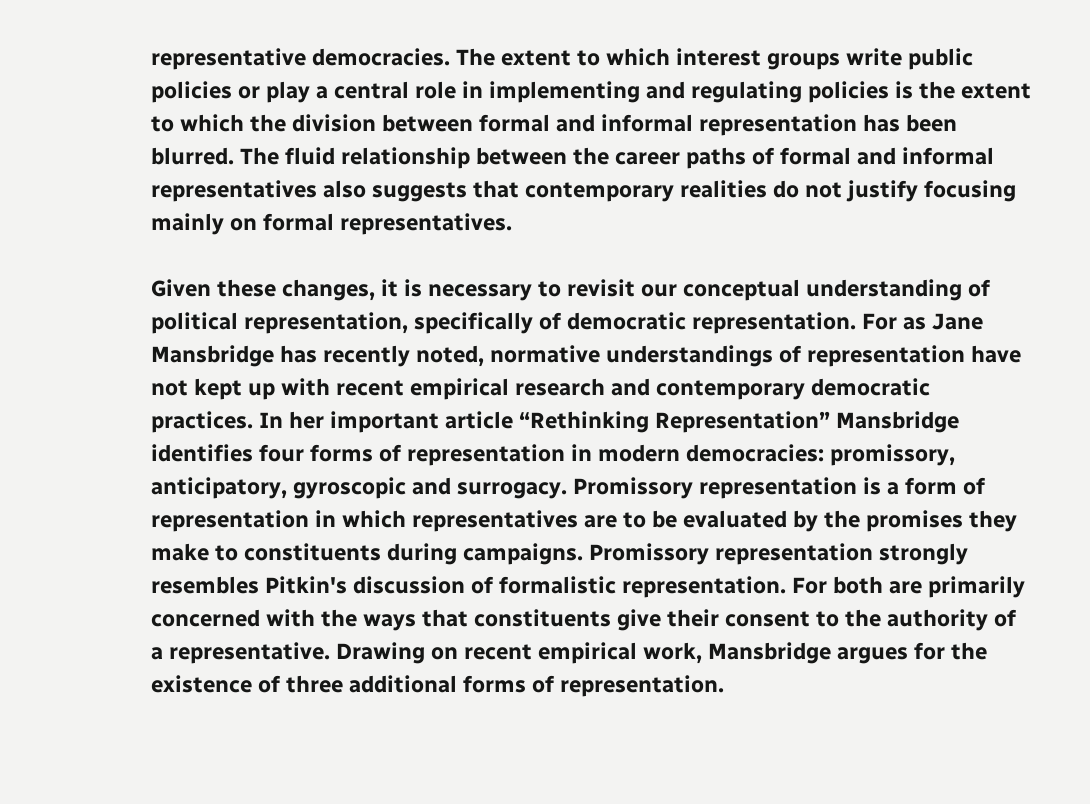representative democracies. The extent to which interest groups write public policies or play a central role in implementing and regulating policies is the extent to which the division between formal and informal representation has been blurred. The fluid relationship between the career paths of formal and informal representatives also suggests that contemporary realities do not justify focusing mainly on formal representatives.

Given these changes, it is necessary to revisit our conceptual understanding of political representation, specifically of democratic representation. For as Jane Mansbridge has recently noted, normative understandings of representation have not kept up with recent empirical research and contemporary democratic practices. In her important article “Rethinking Representation” Mansbridge identifies four forms of representation in modern democracies: promissory, anticipatory, gyroscopic and surrogacy. Promissory representation is a form of representation in which representatives are to be evaluated by the promises they make to constituents during campaigns. Promissory representation strongly resembles Pitkin's discussion of formalistic representation. For both are primarily concerned with the ways that constituents give their consent to the authority of a representative. Drawing on recent empirical work, Mansbridge argues for the existence of three additional forms of representation.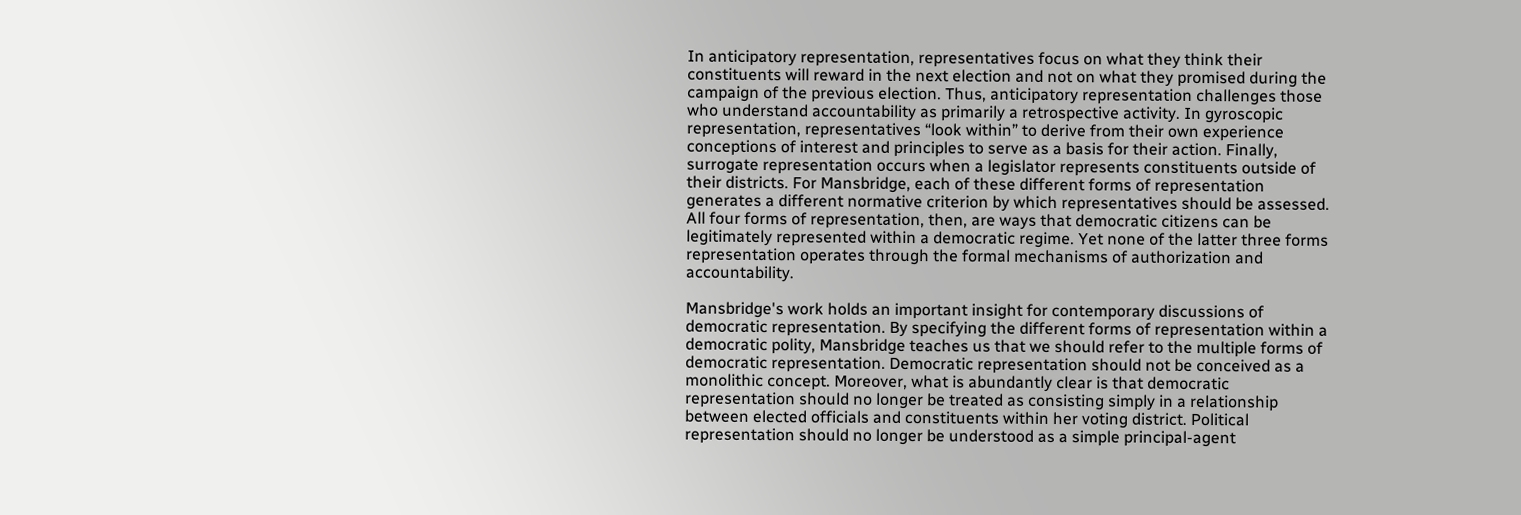In anticipatory representation, representatives focus on what they think their constituents will reward in the next election and not on what they promised during the campaign of the previous election. Thus, anticipatory representation challenges those who understand accountability as primarily a retrospective activity. In gyroscopic representation, representatives “look within” to derive from their own experience conceptions of interest and principles to serve as a basis for their action. Finally, surrogate representation occurs when a legislator represents constituents outside of their districts. For Mansbridge, each of these different forms of representation generates a different normative criterion by which representatives should be assessed. All four forms of representation, then, are ways that democratic citizens can be legitimately represented within a democratic regime. Yet none of the latter three forms representation operates through the formal mechanisms of authorization and accountability.

Mansbridge's work holds an important insight for contemporary discussions of democratic representation. By specifying the different forms of representation within a democratic polity, Mansbridge teaches us that we should refer to the multiple forms of democratic representation. Democratic representation should not be conceived as a monolithic concept. Moreover, what is abundantly clear is that democratic representation should no longer be treated as consisting simply in a relationship between elected officials and constituents within her voting district. Political representation should no longer be understood as a simple principal-agent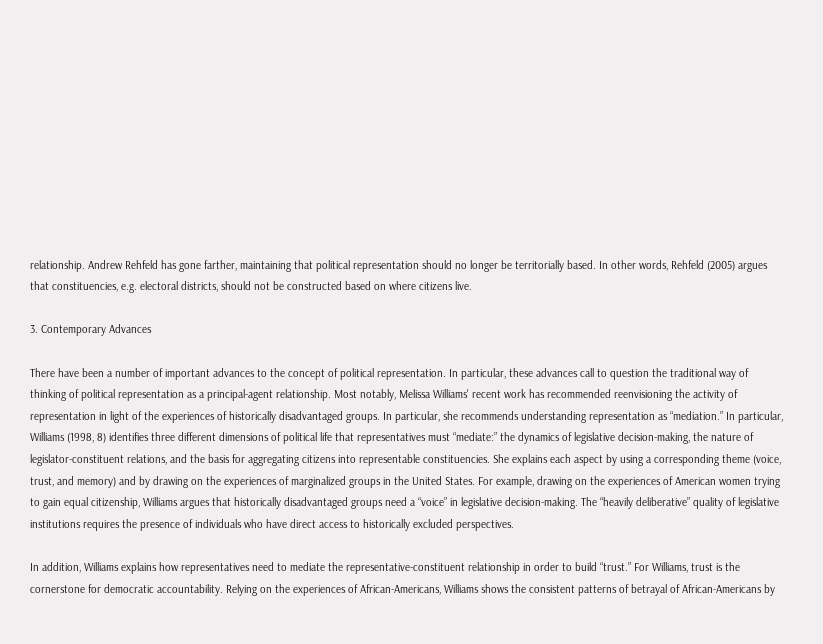relationship. Andrew Rehfeld has gone farther, maintaining that political representation should no longer be territorially based. In other words, Rehfeld (2005) argues that constituencies, e.g. electoral districts, should not be constructed based on where citizens live.

3. Contemporary Advances

There have been a number of important advances to the concept of political representation. In particular, these advances call to question the traditional way of thinking of political representation as a principal-agent relationship. Most notably, Melissa Williams' recent work has recommended reenvisioning the activity of representation in light of the experiences of historically disadvantaged groups. In particular, she recommends understanding representation as “mediation.” In particular, Williams (1998, 8) identifies three different dimensions of political life that representatives must “mediate:” the dynamics of legislative decision-making, the nature of legislator-constituent relations, and the basis for aggregating citizens into representable constituencies. She explains each aspect by using a corresponding theme (voice, trust, and memory) and by drawing on the experiences of marginalized groups in the United States. For example, drawing on the experiences of American women trying to gain equal citizenship, Williams argues that historically disadvantaged groups need a “voice” in legislative decision-making. The “heavily deliberative” quality of legislative institutions requires the presence of individuals who have direct access to historically excluded perspectives.

In addition, Williams explains how representatives need to mediate the representative-constituent relationship in order to build “trust.” For Williams, trust is the cornerstone for democratic accountability. Relying on the experiences of African-Americans, Williams shows the consistent patterns of betrayal of African-Americans by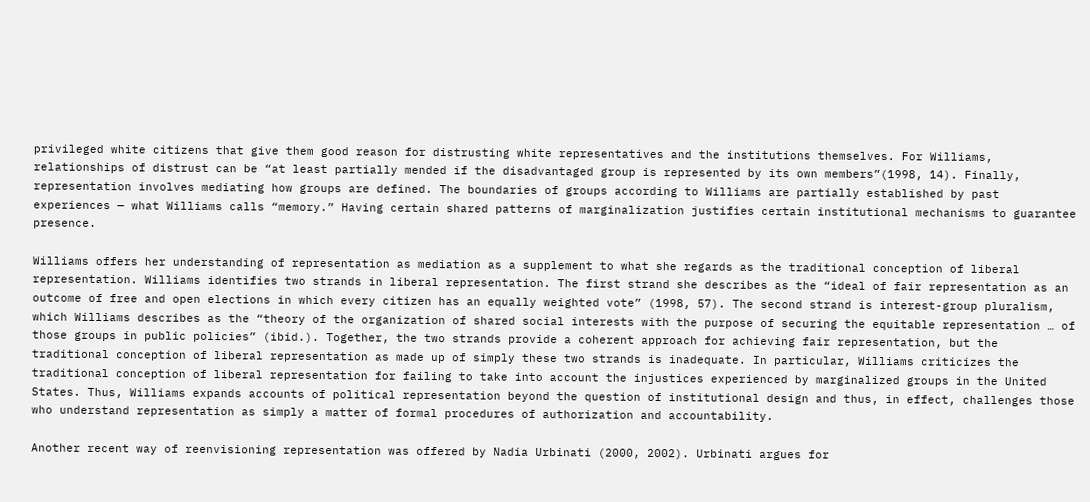privileged white citizens that give them good reason for distrusting white representatives and the institutions themselves. For Williams, relationships of distrust can be “at least partially mended if the disadvantaged group is represented by its own members”(1998, 14). Finally, representation involves mediating how groups are defined. The boundaries of groups according to Williams are partially established by past experiences — what Williams calls “memory.” Having certain shared patterns of marginalization justifies certain institutional mechanisms to guarantee presence.

Williams offers her understanding of representation as mediation as a supplement to what she regards as the traditional conception of liberal representation. Williams identifies two strands in liberal representation. The first strand she describes as the “ideal of fair representation as an outcome of free and open elections in which every citizen has an equally weighted vote” (1998, 57). The second strand is interest-group pluralism, which Williams describes as the “theory of the organization of shared social interests with the purpose of securing the equitable representation … of those groups in public policies” (ibid.). Together, the two strands provide a coherent approach for achieving fair representation, but the traditional conception of liberal representation as made up of simply these two strands is inadequate. In particular, Williams criticizes the traditional conception of liberal representation for failing to take into account the injustices experienced by marginalized groups in the United States. Thus, Williams expands accounts of political representation beyond the question of institutional design and thus, in effect, challenges those who understand representation as simply a matter of formal procedures of authorization and accountability.

Another recent way of reenvisioning representation was offered by Nadia Urbinati (2000, 2002). Urbinati argues for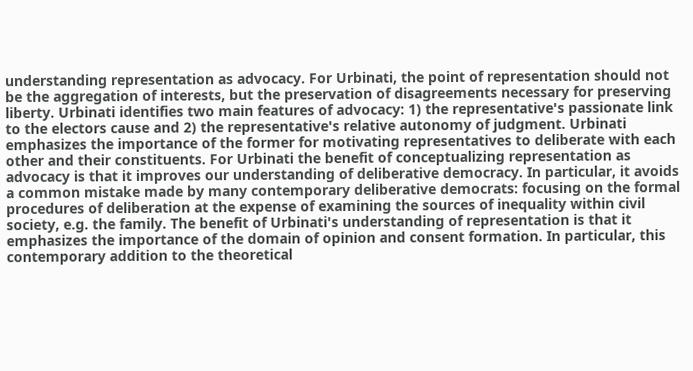understanding representation as advocacy. For Urbinati, the point of representation should not be the aggregation of interests, but the preservation of disagreements necessary for preserving liberty. Urbinati identifies two main features of advocacy: 1) the representative's passionate link to the electors cause and 2) the representative's relative autonomy of judgment. Urbinati emphasizes the importance of the former for motivating representatives to deliberate with each other and their constituents. For Urbinati the benefit of conceptualizing representation as advocacy is that it improves our understanding of deliberative democracy. In particular, it avoids a common mistake made by many contemporary deliberative democrats: focusing on the formal procedures of deliberation at the expense of examining the sources of inequality within civil society, e.g. the family. The benefit of Urbinati's understanding of representation is that it emphasizes the importance of the domain of opinion and consent formation. In particular, this contemporary addition to the theoretical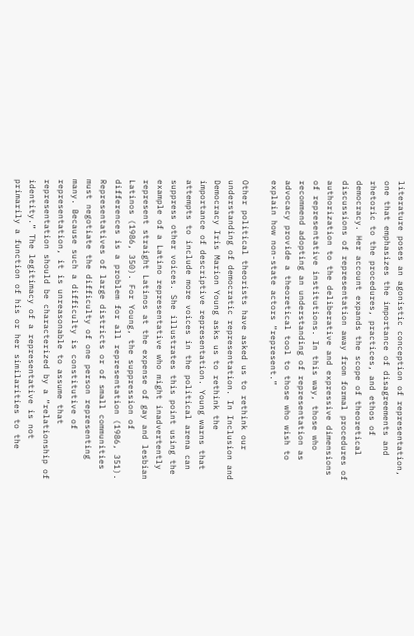literature poses an agonistic conception of representation, one that emphasizes the importance of disagreements and rhetoric to the procedures, practices, and ethos of democracy. Her account expands the scope of theoretical discussions of representation away from formal procedures of authorization to the deliberative and expressive dimensions of representative institutions. In this way, those who recommend adopting an understanding of representation as advocacy provide a theoretical tool to those who wish to explain how non-state actors “represent.”

Other political theorists have asked us to rethink our understanding of democratic representation. In Inclusion and Democracy Iris Marion Young asks us to rethink the importance of descriptive representation. Young warns that attempts to include more voices in the political arena can suppress other voices. She illustrates this point using the example of a Latino representative who might inadvertently represent straight Latinos at the expense of gay and lesbian Latinos (1986, 350). For Young, the suppression of differences is a problem for all representation (1986, 351). Representatives of large districts or of small communities must negotiate the difficulty of one person representing many. Because such a difficulty is constitutive of representation, it is unreasonable to assume that representation should be characterized by a “relationship of identity.” The legitimacy of a representative is not primarily a function of his or her similarities to the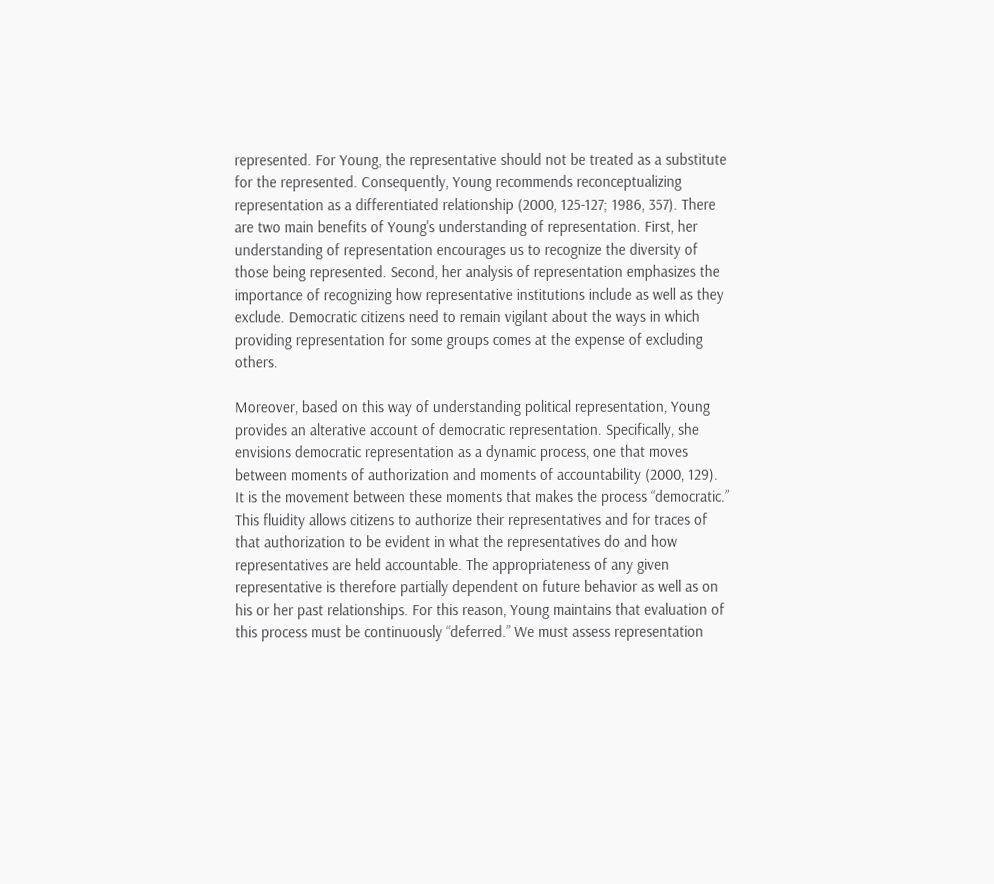represented. For Young, the representative should not be treated as a substitute for the represented. Consequently, Young recommends reconceptualizing representation as a differentiated relationship (2000, 125-127; 1986, 357). There are two main benefits of Young's understanding of representation. First, her understanding of representation encourages us to recognize the diversity of those being represented. Second, her analysis of representation emphasizes the importance of recognizing how representative institutions include as well as they exclude. Democratic citizens need to remain vigilant about the ways in which providing representation for some groups comes at the expense of excluding others.

Moreover, based on this way of understanding political representation, Young provides an alterative account of democratic representation. Specifically, she envisions democratic representation as a dynamic process, one that moves between moments of authorization and moments of accountability (2000, 129). It is the movement between these moments that makes the process “democratic.” This fluidity allows citizens to authorize their representatives and for traces of that authorization to be evident in what the representatives do and how representatives are held accountable. The appropriateness of any given representative is therefore partially dependent on future behavior as well as on his or her past relationships. For this reason, Young maintains that evaluation of this process must be continuously “deferred.” We must assess representation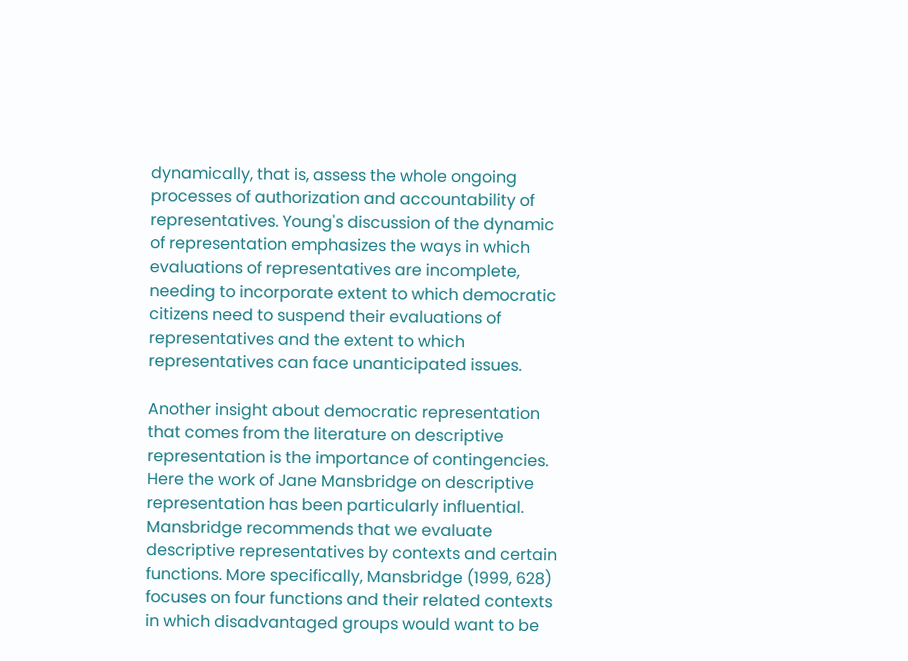dynamically, that is, assess the whole ongoing processes of authorization and accountability of representatives. Young's discussion of the dynamic of representation emphasizes the ways in which evaluations of representatives are incomplete, needing to incorporate extent to which democratic citizens need to suspend their evaluations of representatives and the extent to which representatives can face unanticipated issues.

Another insight about democratic representation that comes from the literature on descriptive representation is the importance of contingencies. Here the work of Jane Mansbridge on descriptive representation has been particularly influential. Mansbridge recommends that we evaluate descriptive representatives by contexts and certain functions. More specifically, Mansbridge (1999, 628) focuses on four functions and their related contexts in which disadvantaged groups would want to be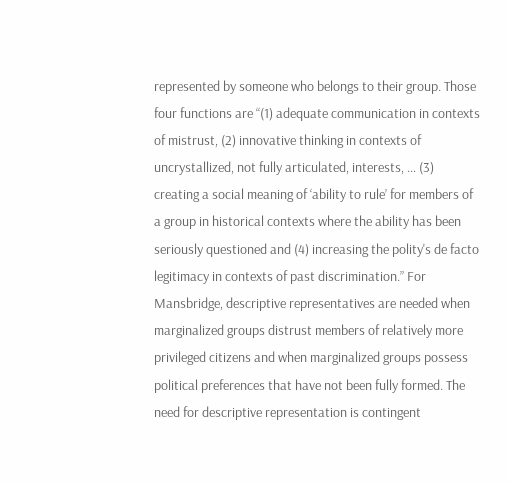represented by someone who belongs to their group. Those four functions are “(1) adequate communication in contexts of mistrust, (2) innovative thinking in contexts of uncrystallized, not fully articulated, interests, … (3) creating a social meaning of ‘ability to rule’ for members of a group in historical contexts where the ability has been seriously questioned and (4) increasing the polity's de facto legitimacy in contexts of past discrimination.” For Mansbridge, descriptive representatives are needed when marginalized groups distrust members of relatively more privileged citizens and when marginalized groups possess political preferences that have not been fully formed. The need for descriptive representation is contingent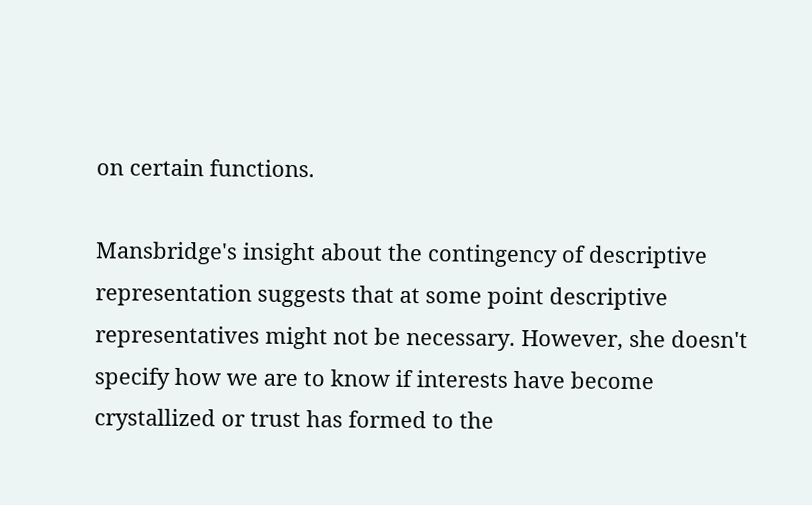on certain functions.

Mansbridge's insight about the contingency of descriptive representation suggests that at some point descriptive representatives might not be necessary. However, she doesn't specify how we are to know if interests have become crystallized or trust has formed to the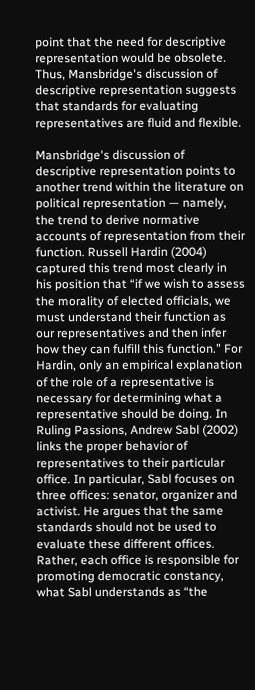point that the need for descriptive representation would be obsolete. Thus, Mansbridge's discussion of descriptive representation suggests that standards for evaluating representatives are fluid and flexible.

Mansbridge's discussion of descriptive representation points to another trend within the literature on political representation — namely, the trend to derive normative accounts of representation from their function. Russell Hardin (2004) captured this trend most clearly in his position that “if we wish to assess the morality of elected officials, we must understand their function as our representatives and then infer how they can fulfill this function.” For Hardin, only an empirical explanation of the role of a representative is necessary for determining what a representative should be doing. In Ruling Passions, Andrew Sabl (2002) links the proper behavior of representatives to their particular office. In particular, Sabl focuses on three offices: senator, organizer and activist. He argues that the same standards should not be used to evaluate these different offices. Rather, each office is responsible for promoting democratic constancy, what Sabl understands as “the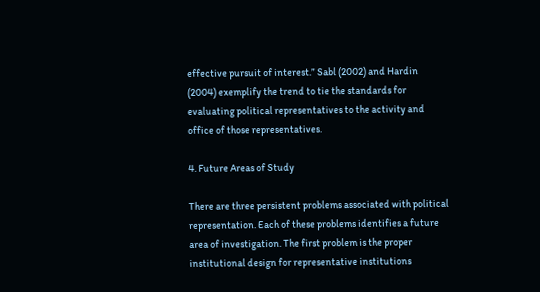effective pursuit of interest.” Sabl (2002) and Hardin (2004) exemplify the trend to tie the standards for evaluating political representatives to the activity and office of those representatives.

4. Future Areas of Study

There are three persistent problems associated with political representation. Each of these problems identifies a future area of investigation. The first problem is the proper institutional design for representative institutions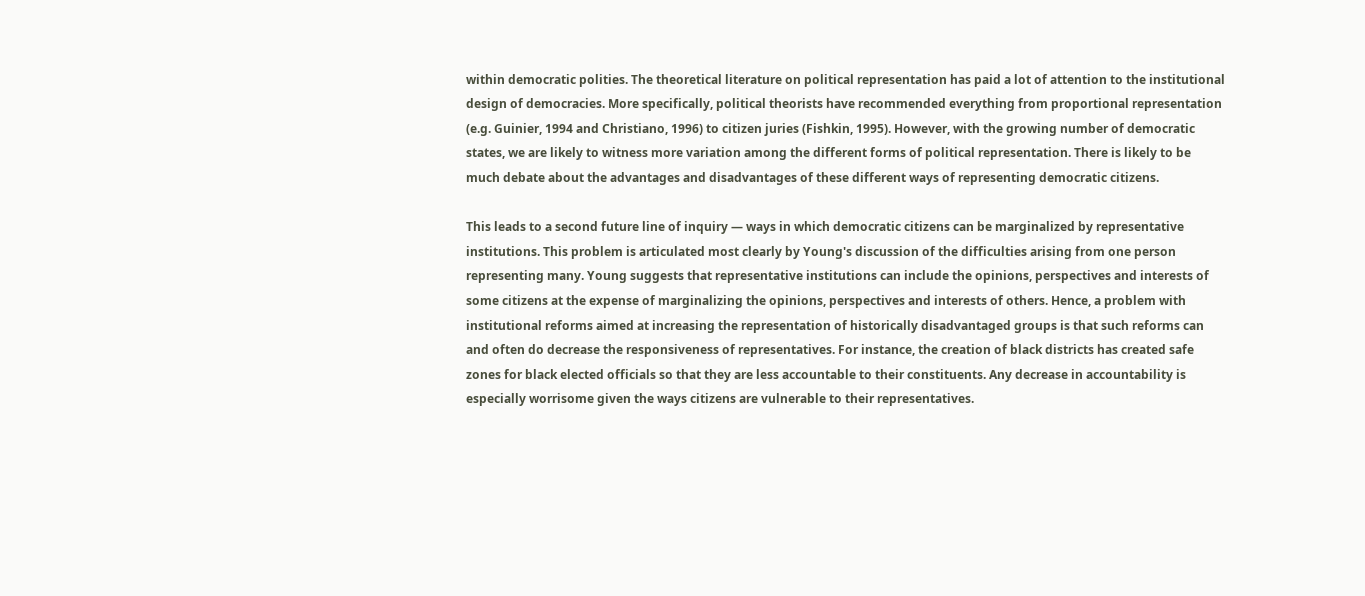within democratic polities. The theoretical literature on political representation has paid a lot of attention to the institutional design of democracies. More specifically, political theorists have recommended everything from proportional representation (e.g. Guinier, 1994 and Christiano, 1996) to citizen juries (Fishkin, 1995). However, with the growing number of democratic states, we are likely to witness more variation among the different forms of political representation. There is likely to be much debate about the advantages and disadvantages of these different ways of representing democratic citizens.

This leads to a second future line of inquiry — ways in which democratic citizens can be marginalized by representative institutions. This problem is articulated most clearly by Young's discussion of the difficulties arising from one person representing many. Young suggests that representative institutions can include the opinions, perspectives and interests of some citizens at the expense of marginalizing the opinions, perspectives and interests of others. Hence, a problem with institutional reforms aimed at increasing the representation of historically disadvantaged groups is that such reforms can and often do decrease the responsiveness of representatives. For instance, the creation of black districts has created safe zones for black elected officials so that they are less accountable to their constituents. Any decrease in accountability is especially worrisome given the ways citizens are vulnerable to their representatives.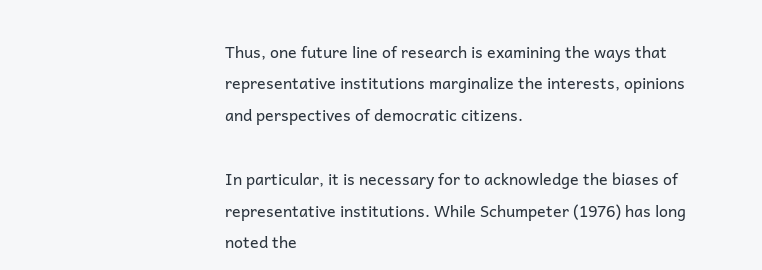Thus, one future line of research is examining the ways that representative institutions marginalize the interests, opinions and perspectives of democratic citizens.

In particular, it is necessary for to acknowledge the biases of representative institutions. While Schumpeter (1976) has long noted the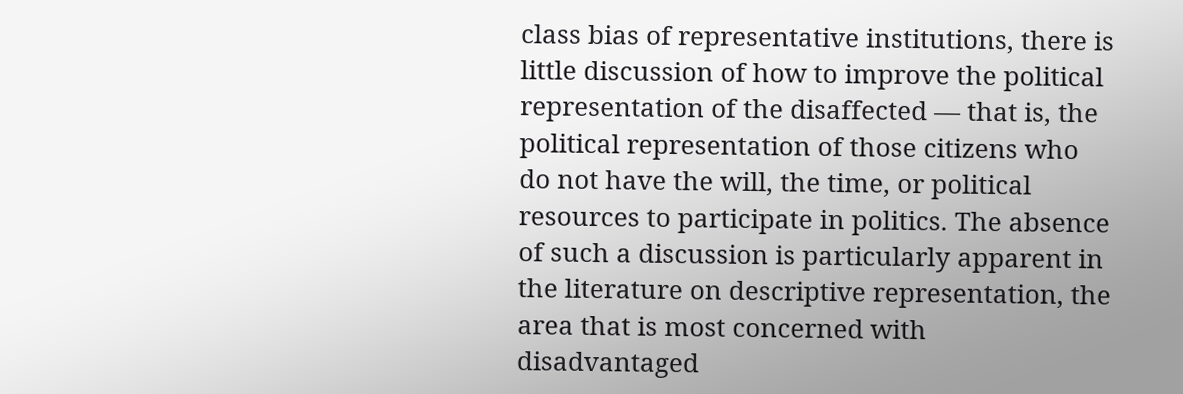class bias of representative institutions, there is little discussion of how to improve the political representation of the disaffected — that is, the political representation of those citizens who do not have the will, the time, or political resources to participate in politics. The absence of such a discussion is particularly apparent in the literature on descriptive representation, the area that is most concerned with disadvantaged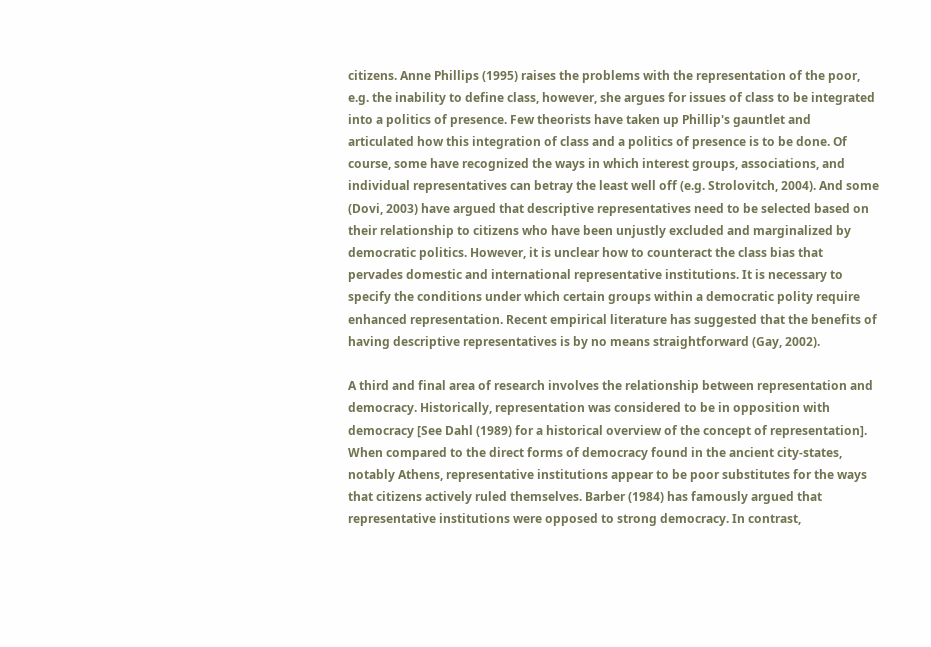citizens. Anne Phillips (1995) raises the problems with the representation of the poor, e.g. the inability to define class, however, she argues for issues of class to be integrated into a politics of presence. Few theorists have taken up Phillip's gauntlet and articulated how this integration of class and a politics of presence is to be done. Of course, some have recognized the ways in which interest groups, associations, and individual representatives can betray the least well off (e.g. Strolovitch, 2004). And some (Dovi, 2003) have argued that descriptive representatives need to be selected based on their relationship to citizens who have been unjustly excluded and marginalized by democratic politics. However, it is unclear how to counteract the class bias that pervades domestic and international representative institutions. It is necessary to specify the conditions under which certain groups within a democratic polity require enhanced representation. Recent empirical literature has suggested that the benefits of having descriptive representatives is by no means straightforward (Gay, 2002).

A third and final area of research involves the relationship between representation and democracy. Historically, representation was considered to be in opposition with democracy [See Dahl (1989) for a historical overview of the concept of representation]. When compared to the direct forms of democracy found in the ancient city-states, notably Athens, representative institutions appear to be poor substitutes for the ways that citizens actively ruled themselves. Barber (1984) has famously argued that representative institutions were opposed to strong democracy. In contrast,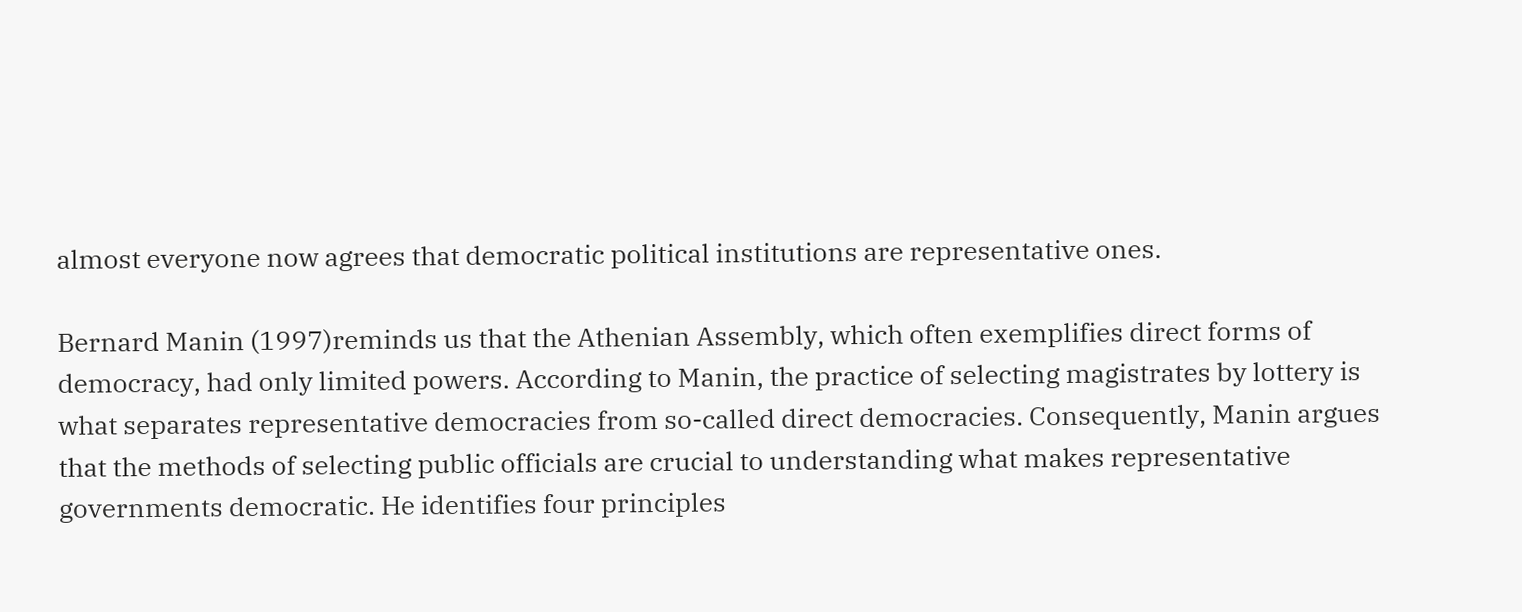almost everyone now agrees that democratic political institutions are representative ones.

Bernard Manin (1997)reminds us that the Athenian Assembly, which often exemplifies direct forms of democracy, had only limited powers. According to Manin, the practice of selecting magistrates by lottery is what separates representative democracies from so-called direct democracies. Consequently, Manin argues that the methods of selecting public officials are crucial to understanding what makes representative governments democratic. He identifies four principles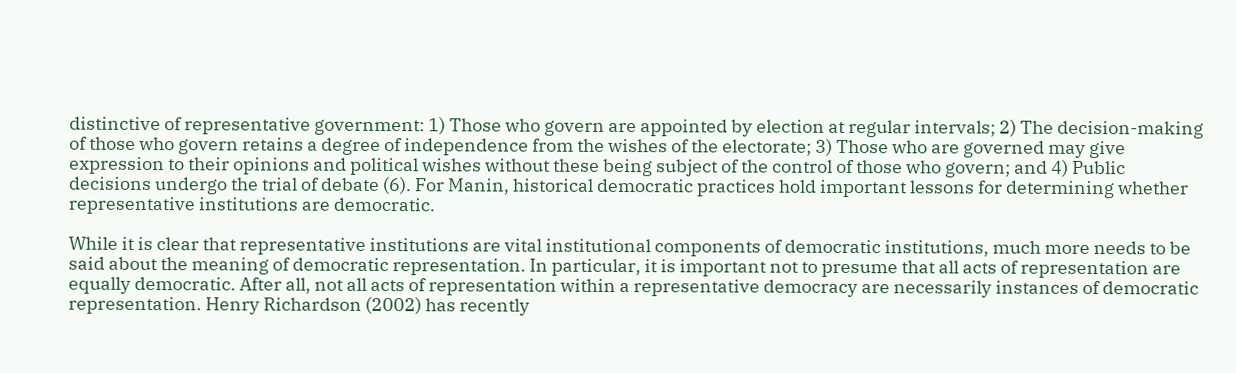distinctive of representative government: 1) Those who govern are appointed by election at regular intervals; 2) The decision-making of those who govern retains a degree of independence from the wishes of the electorate; 3) Those who are governed may give expression to their opinions and political wishes without these being subject of the control of those who govern; and 4) Public decisions undergo the trial of debate (6). For Manin, historical democratic practices hold important lessons for determining whether representative institutions are democratic.

While it is clear that representative institutions are vital institutional components of democratic institutions, much more needs to be said about the meaning of democratic representation. In particular, it is important not to presume that all acts of representation are equally democratic. After all, not all acts of representation within a representative democracy are necessarily instances of democratic representation. Henry Richardson (2002) has recently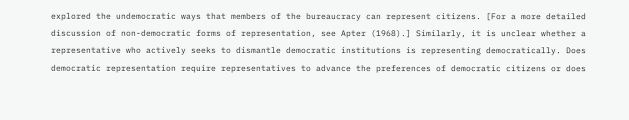explored the undemocratic ways that members of the bureaucracy can represent citizens. [For a more detailed discussion of non-democratic forms of representation, see Apter (1968).] Similarly, it is unclear whether a representative who actively seeks to dismantle democratic institutions is representing democratically. Does democratic representation require representatives to advance the preferences of democratic citizens or does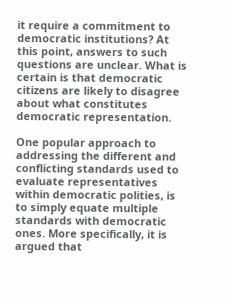it require a commitment to democratic institutions? At this point, answers to such questions are unclear. What is certain is that democratic citizens are likely to disagree about what constitutes democratic representation.

One popular approach to addressing the different and conflicting standards used to evaluate representatives within democratic polities, is to simply equate multiple standards with democratic ones. More specifically, it is argued that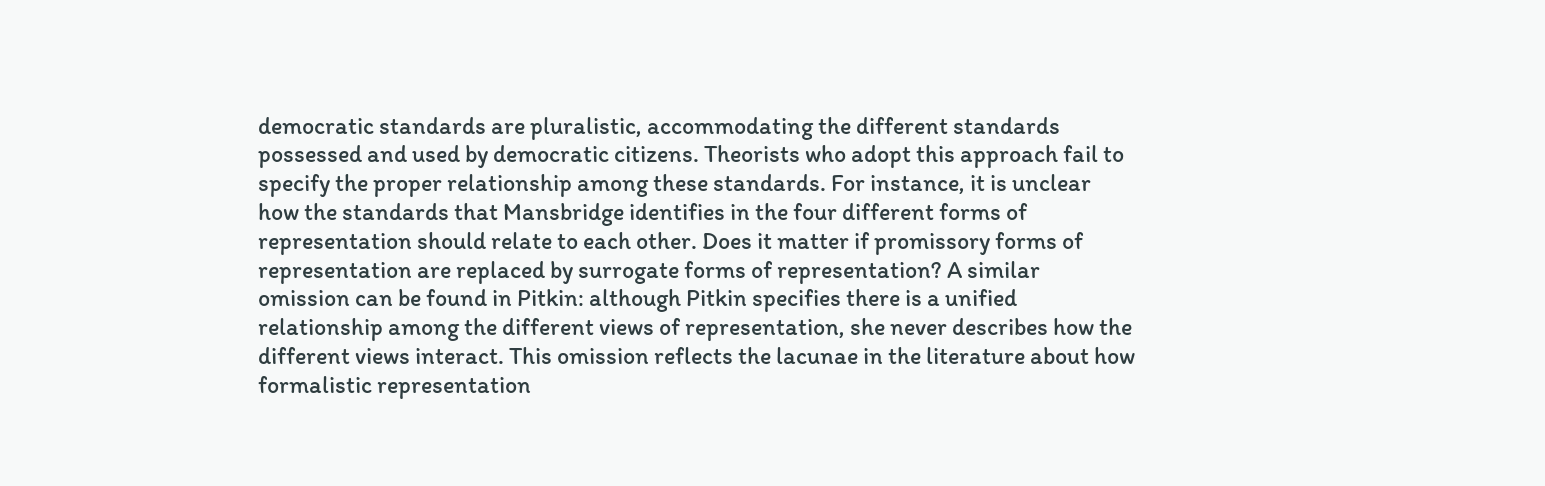democratic standards are pluralistic, accommodating the different standards possessed and used by democratic citizens. Theorists who adopt this approach fail to specify the proper relationship among these standards. For instance, it is unclear how the standards that Mansbridge identifies in the four different forms of representation should relate to each other. Does it matter if promissory forms of representation are replaced by surrogate forms of representation? A similar omission can be found in Pitkin: although Pitkin specifies there is a unified relationship among the different views of representation, she never describes how the different views interact. This omission reflects the lacunae in the literature about how formalistic representation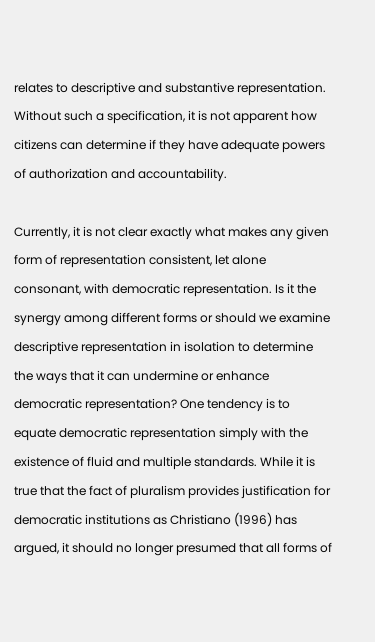relates to descriptive and substantive representation. Without such a specification, it is not apparent how citizens can determine if they have adequate powers of authorization and accountability.

Currently, it is not clear exactly what makes any given form of representation consistent, let alone consonant, with democratic representation. Is it the synergy among different forms or should we examine descriptive representation in isolation to determine the ways that it can undermine or enhance democratic representation? One tendency is to equate democratic representation simply with the existence of fluid and multiple standards. While it is true that the fact of pluralism provides justification for democratic institutions as Christiano (1996) has argued, it should no longer presumed that all forms of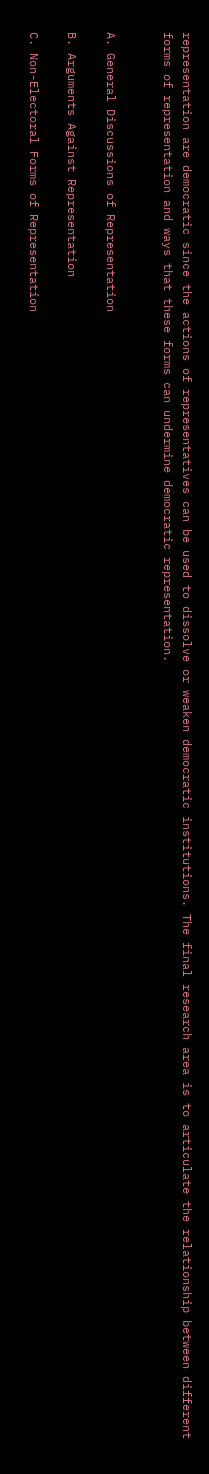representation are democratic since the actions of representatives can be used to dissolve or weaken democratic institutions. The final research area is to articulate the relationship between different forms of representation and ways that these forms can undermine democratic representation.


A. General Discussions of Representation

B. Arguments Against Representation

C. Non-Electoral Forms of Representation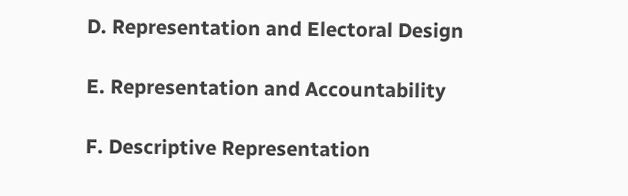D. Representation and Electoral Design

E. Representation and Accountability

F. Descriptive Representation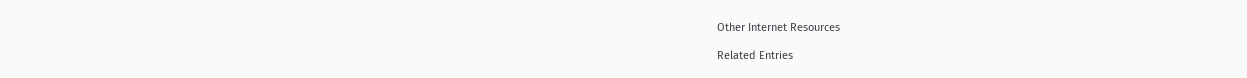Other Internet Resources

Related Entries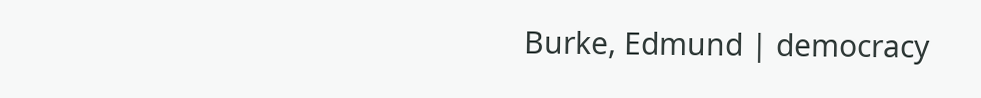Burke, Edmund | democracy